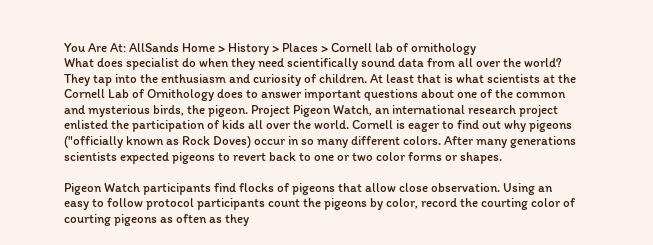You Are At: AllSands Home > History > Places > Cornell lab of ornithology
What does specialist do when they need scientifically sound data from all over the world? They tap into the enthusiasm and curiosity of children. At least that is what scientists at the Cornell Lab of Ornithology does to answer important questions about one of the common and mysterious birds, the pigeon. Project Pigeon Watch, an international research project enlisted the participation of kids all over the world. Cornell is eager to find out why pigeons ("officially known as Rock Doves) occur in so many different colors. After many generations scientists expected pigeons to revert back to one or two color forms or shapes.

Pigeon Watch participants find flocks of pigeons that allow close observation. Using an easy to follow protocol participants count the pigeons by color, record the courting color of courting pigeons as often as they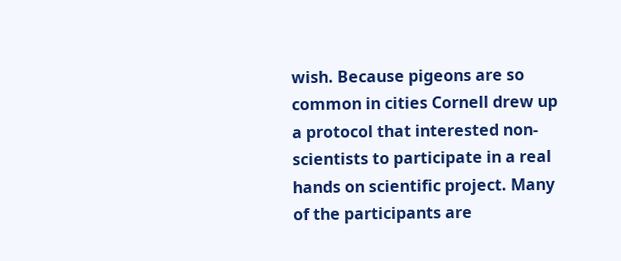wish. Because pigeons are so common in cities Cornell drew up a protocol that interested non-scientists to participate in a real hands on scientific project. Many of the participants are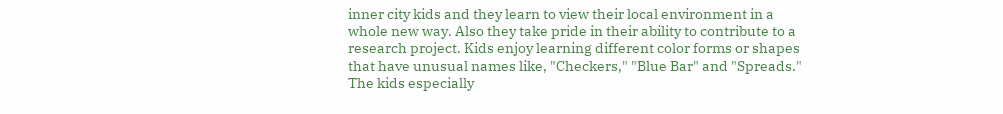inner city kids and they learn to view their local environment in a whole new way. Also they take pride in their ability to contribute to a research project. Kids enjoy learning different color forms or shapes that have unusual names like, "Checkers," "Blue Bar" and "Spreads." The kids especially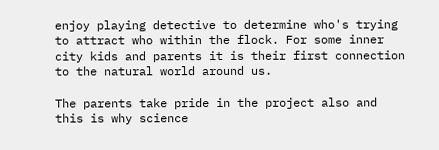enjoy playing detective to determine who's trying to attract who within the flock. For some inner city kids and parents it is their first connection to the natural world around us.

The parents take pride in the project also and this is why science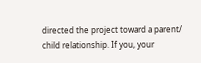directed the project toward a parent/ child relationship. If you, your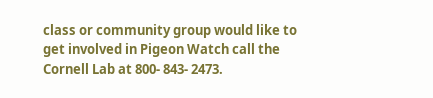class or community group would like to get involved in Pigeon Watch call the Cornell Lab at 800- 843- 2473.